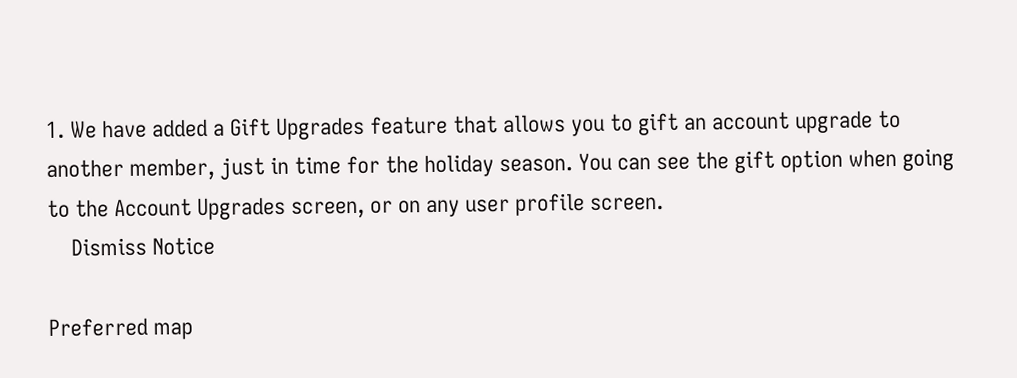1. We have added a Gift Upgrades feature that allows you to gift an account upgrade to another member, just in time for the holiday season. You can see the gift option when going to the Account Upgrades screen, or on any user profile screen.
    Dismiss Notice

Preferred map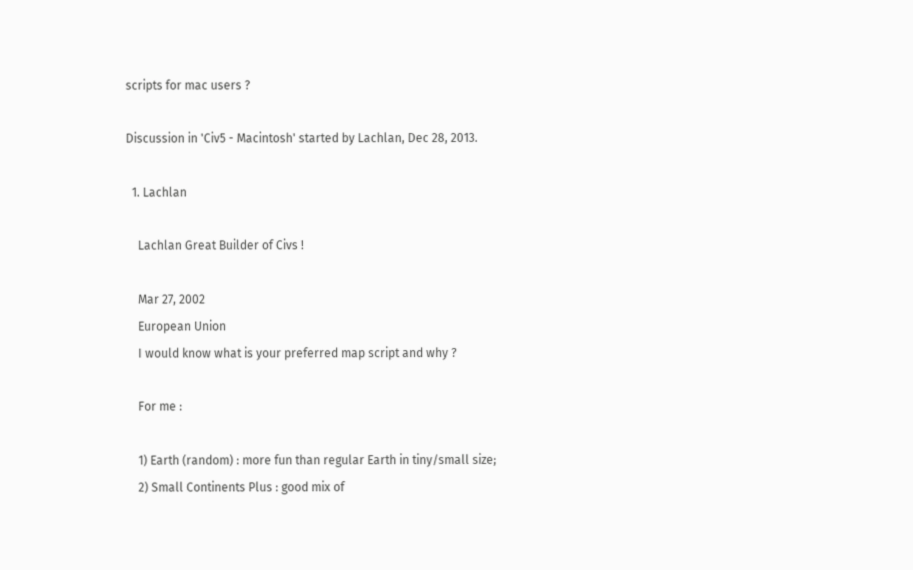scripts for mac users ?

Discussion in 'Civ5 - Macintosh' started by Lachlan, Dec 28, 2013.

  1. Lachlan

    Lachlan Great Builder of Civs !

    Mar 27, 2002
    European Union
    I would know what is your preferred map script and why ?

    For me :

    1) Earth (random) : more fun than regular Earth in tiny/small size;
    2) Small Continents Plus : good mix of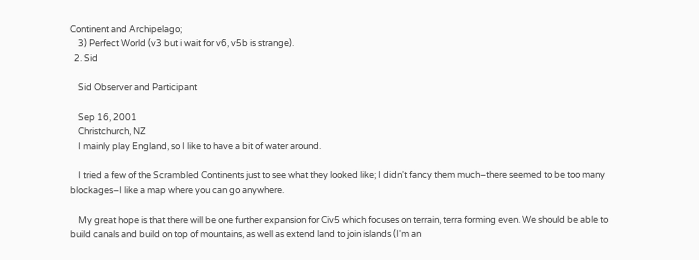Continent and Archipelago;
    3) Perfect World (v3 but i wait for v6, v5b is strange).
  2. Sid

    Sid Observer and Participant

    Sep 16, 2001
    Christchurch, NZ
    I mainly play England, so I like to have a bit of water around.

    I tried a few of the Scrambled Continents just to see what they looked like; I didn't fancy them much–there seemed to be too many blockages–I like a map where you can go anywhere.

    My great hope is that there will be one further expansion for Civ5 which focuses on terrain, terra forming even. We should be able to build canals and build on top of mountains, as well as extend land to join islands (I'm an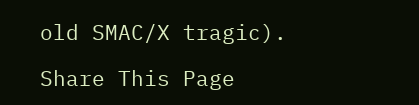old SMAC/X tragic).

Share This Page